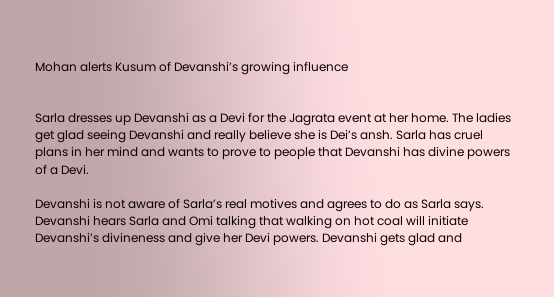Mohan alerts Kusum of Devanshi’s growing influence


Sarla dresses up Devanshi as a Devi for the Jagrata event at her home. The ladies get glad seeing Devanshi and really believe she is Dei’s ansh. Sarla has cruel plans in her mind and wants to prove to people that Devanshi has divine powers of a Devi.

Devanshi is not aware of Sarla’s real motives and agrees to do as Sarla says. Devanshi hears Sarla and Omi talking that walking on hot coal will initiate Devanshi’s divineness and give her Devi powers. Devanshi gets glad and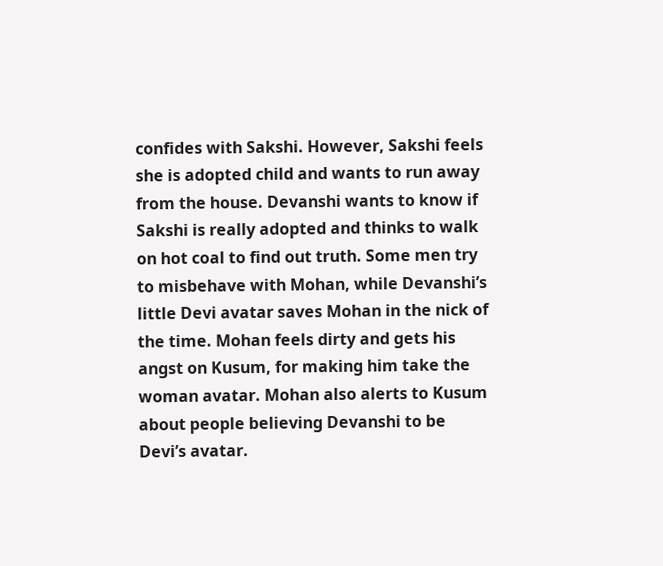confides with Sakshi. However, Sakshi feels she is adopted child and wants to run away from the house. Devanshi wants to know if Sakshi is really adopted and thinks to walk on hot coal to find out truth. Some men try to misbehave with Mohan, while Devanshi’s little Devi avatar saves Mohan in the nick of the time. Mohan feels dirty and gets his angst on Kusum, for making him take the woman avatar. Mohan also alerts to Kusum about people believing Devanshi to be Devi’s avatar.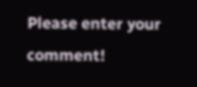Please enter your comment!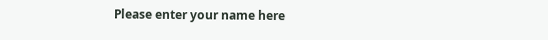Please enter your name here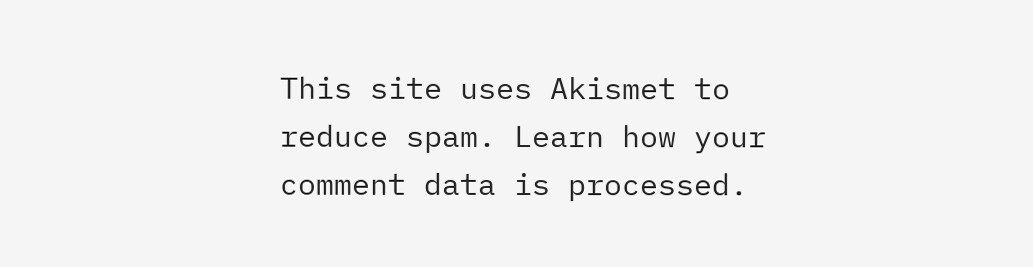This site uses Akismet to reduce spam. Learn how your comment data is processed.